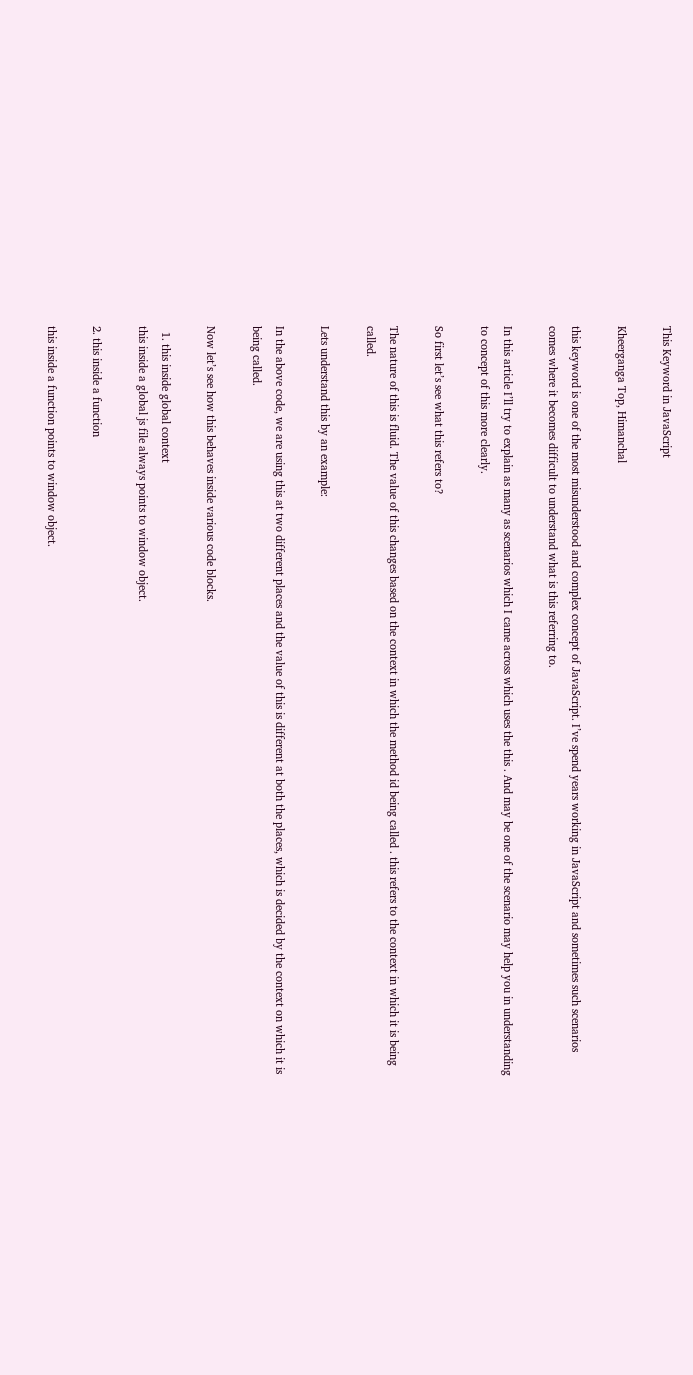This Keyword in JavaScript

Kheerganga Top, Himanchal

this keyword is one of the most misunderstood and complex concept of JavaScript. I’ve spend years working in JavaScript and sometimes such scenarios comes where it becomes difficult to understand what is this referring to.

In this article I’ll try to explain as many as scenarios which I came across which uses the this . And may be one of the scenario may help you in understanding to concept of this more clearly.

So first let’s see what this refers to?

The nature of this is fluid. The value of this changes based on the context in which the method id being called . this refers to the context in which it is being called.

Lets understand this by an example:

In the above code, we are using this at two different places and the value of this is different at both the places, which is decided by the context on which it is being called.

Now let’s see how this behaves inside various code blocks.

  1. this inside global context
this inside a global js file always points to window object.

2. this inside a function

this inside a function points to window object.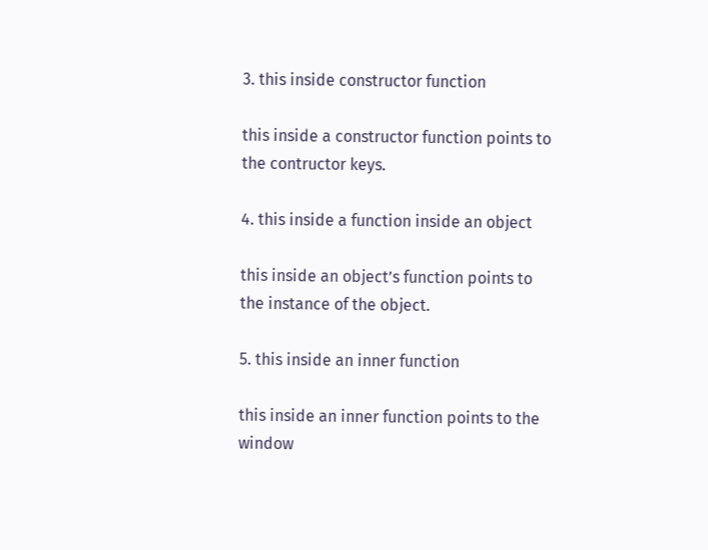3. this inside constructor function

this inside a constructor function points to the contructor keys.

4. this inside a function inside an object

this inside an object’s function points to the instance of the object.

5. this inside an inner function

this inside an inner function points to the window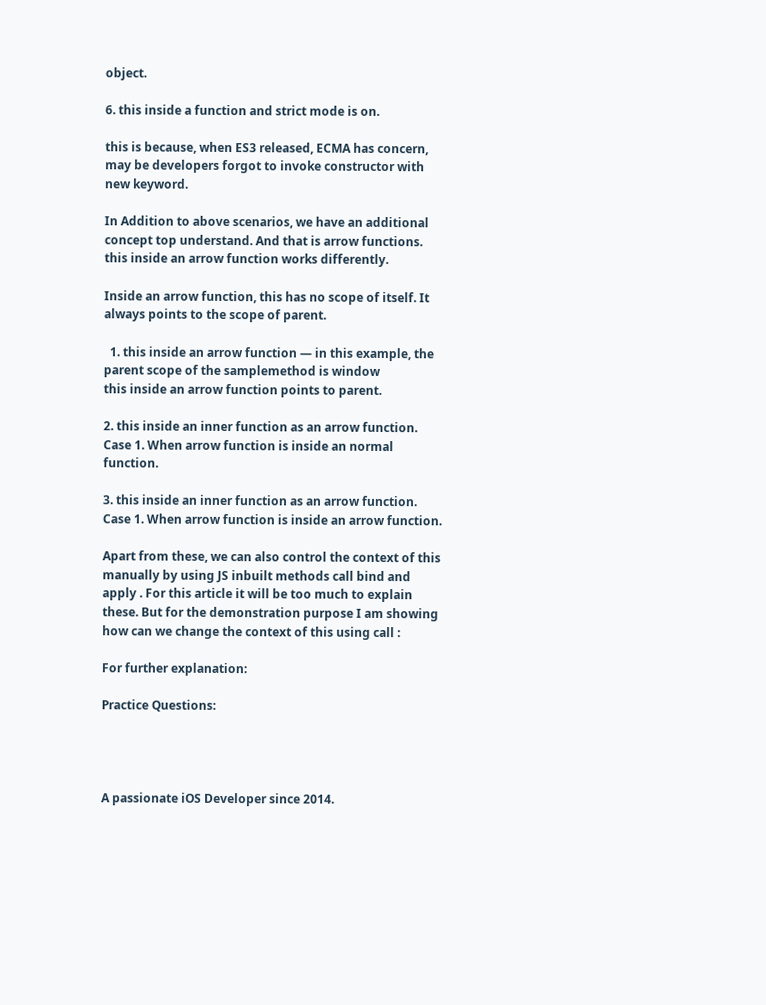object.

6. this inside a function and strict mode is on.

this is because, when ES3 released, ECMA has concern, may be developers forgot to invoke constructor with new keyword.

In Addition to above scenarios, we have an additional concept top understand. And that is arrow functions. this inside an arrow function works differently.

Inside an arrow function, this has no scope of itself. It always points to the scope of parent.

  1. this inside an arrow function — in this example, the parent scope of the samplemethod is window
this inside an arrow function points to parent.

2. this inside an inner function as an arrow function. Case 1. When arrow function is inside an normal function.

3. this inside an inner function as an arrow function. Case 1. When arrow function is inside an arrow function.

Apart from these, we can also control the context of this manually by using JS inbuilt methods call bind and apply . For this article it will be too much to explain these. But for the demonstration purpose I am showing how can we change the context of this using call :

For further explanation:

Practice Questions:




A passionate iOS Developer since 2014.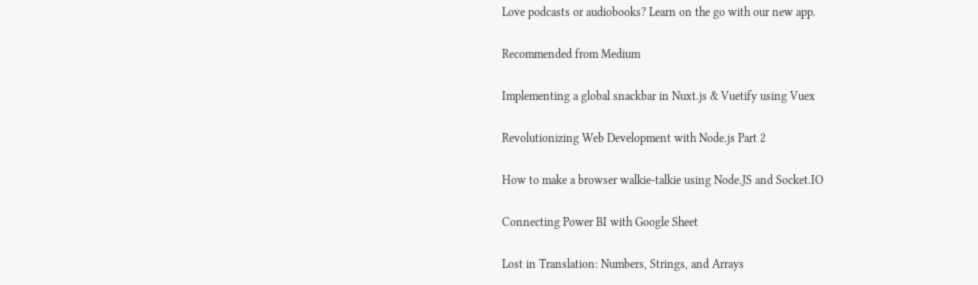Love podcasts or audiobooks? Learn on the go with our new app.

Recommended from Medium

Implementing a global snackbar in Nuxt.js & Vuetify using Vuex

Revolutionizing Web Development with Node.js Part 2

How to make a browser walkie-talkie using Node.JS and Socket.IO

Connecting Power BI with Google Sheet

Lost in Translation: Numbers, Strings, and Arrays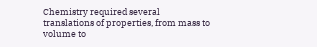Chemistry required several translations of properties, from mass to volume to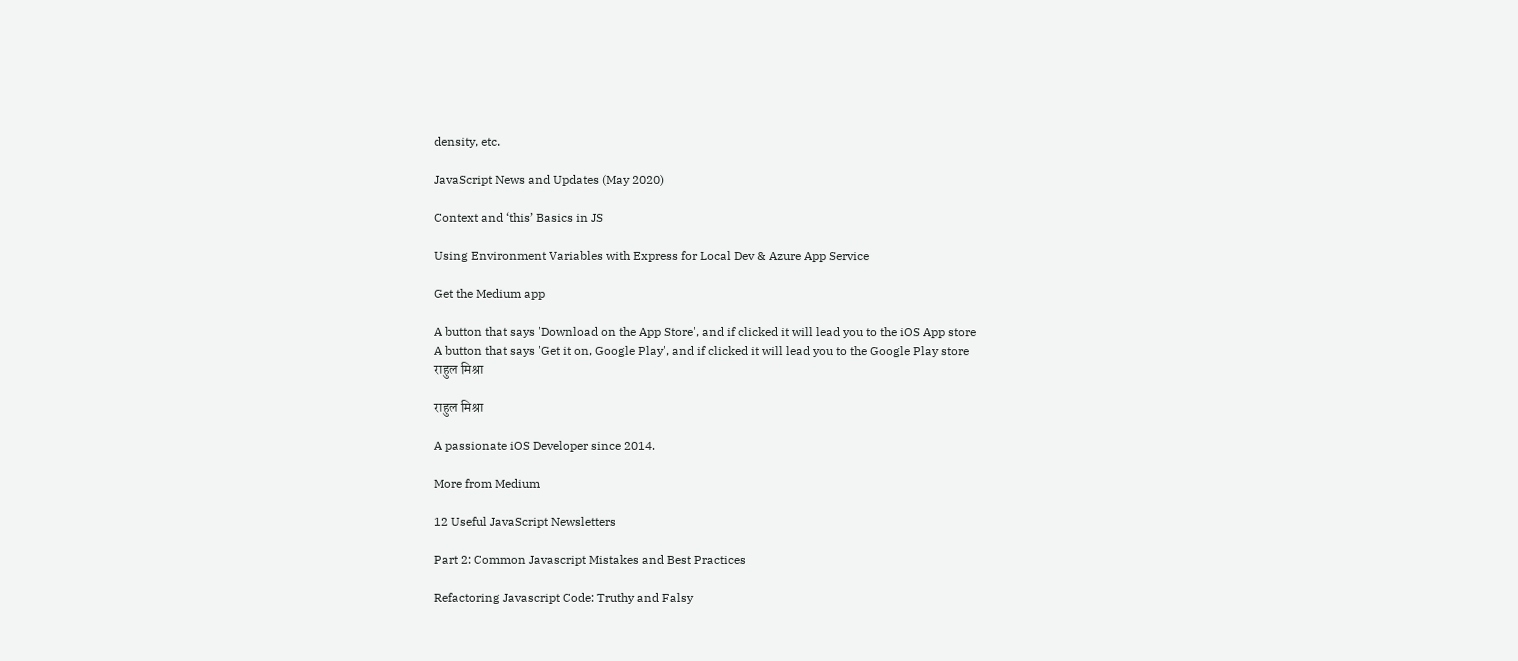density, etc.

JavaScript News and Updates (May 2020)

Context and ‘this’ Basics in JS

Using Environment Variables with Express for Local Dev & Azure App Service

Get the Medium app

A button that says 'Download on the App Store', and if clicked it will lead you to the iOS App store
A button that says 'Get it on, Google Play', and if clicked it will lead you to the Google Play store
राहुल मिश्रा

राहुल मिश्रा

A passionate iOS Developer since 2014.

More from Medium

12 Useful JavaScript Newsletters

Part 2: Common Javascript Mistakes and Best Practices

Refactoring Javascript Code: Truthy and Falsy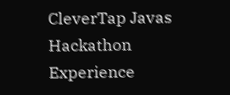CleverTap Javas Hackathon Experience